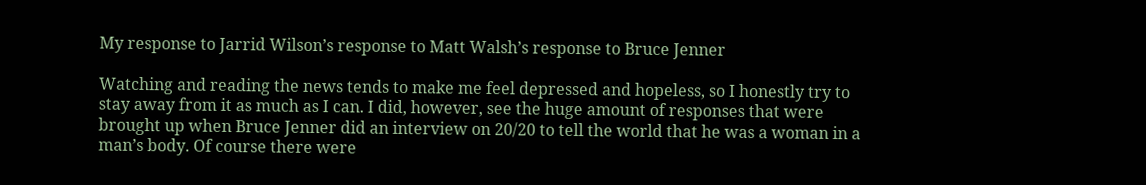My response to Jarrid Wilson’s response to Matt Walsh’s response to Bruce Jenner

Watching and reading the news tends to make me feel depressed and hopeless, so I honestly try to stay away from it as much as I can. I did, however, see the huge amount of responses that were brought up when Bruce Jenner did an interview on 20/20 to tell the world that he was a woman in a man’s body. Of course there were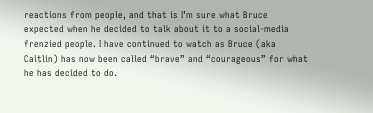reactions from people, and that is I’m sure what Bruce expected when he decided to talk about it to a social-media frenzied people. I have continued to watch as Bruce (aka Caitlin) has now been called “brave” and “courageous” for what he has decided to do.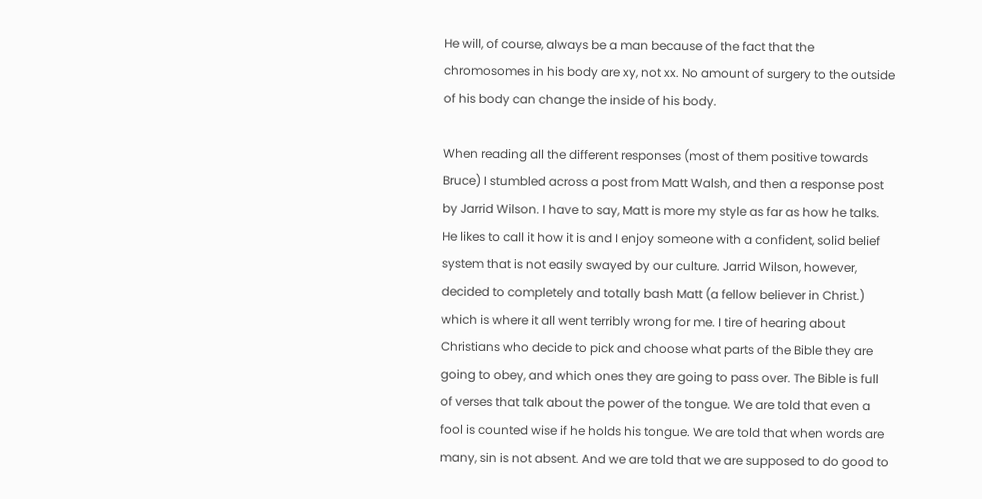He will, of course, always be a man because of the fact that the chromosomes in his body are xy, not xx. No amount of surgery to the outside of his body can change the inside of his body.

When reading all the different responses (most of them positive towards Bruce) I stumbled across a post from Matt Walsh, and then a response post by Jarrid Wilson. I have to say, Matt is more my style as far as how he talks. He likes to call it how it is and I enjoy someone with a confident, solid belief system that is not easily swayed by our culture. Jarrid Wilson, however, decided to completely and totally bash Matt (a fellow believer in Christ.) which is where it all went terribly wrong for me. I tire of hearing about Christians who decide to pick and choose what parts of the Bible they are going to obey, and which ones they are going to pass over. The Bible is full of verses that talk about the power of the tongue. We are told that even a fool is counted wise if he holds his tongue. We are told that when words are many, sin is not absent. And we are told that we are supposed to do good to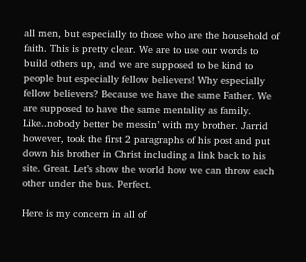all men, but especially to those who are the household of faith. This is pretty clear. We are to use our words to build others up, and we are supposed to be kind to people but especially fellow believers! Why especially fellow believers? Because we have the same Father. We are supposed to have the same mentality as family. Like..nobody better be messin’ with my brother. Jarrid however, took the first 2 paragraphs of his post and put down his brother in Christ including a link back to his site. Great. Let’s show the world how we can throw each other under the bus. Perfect.

Here is my concern in all of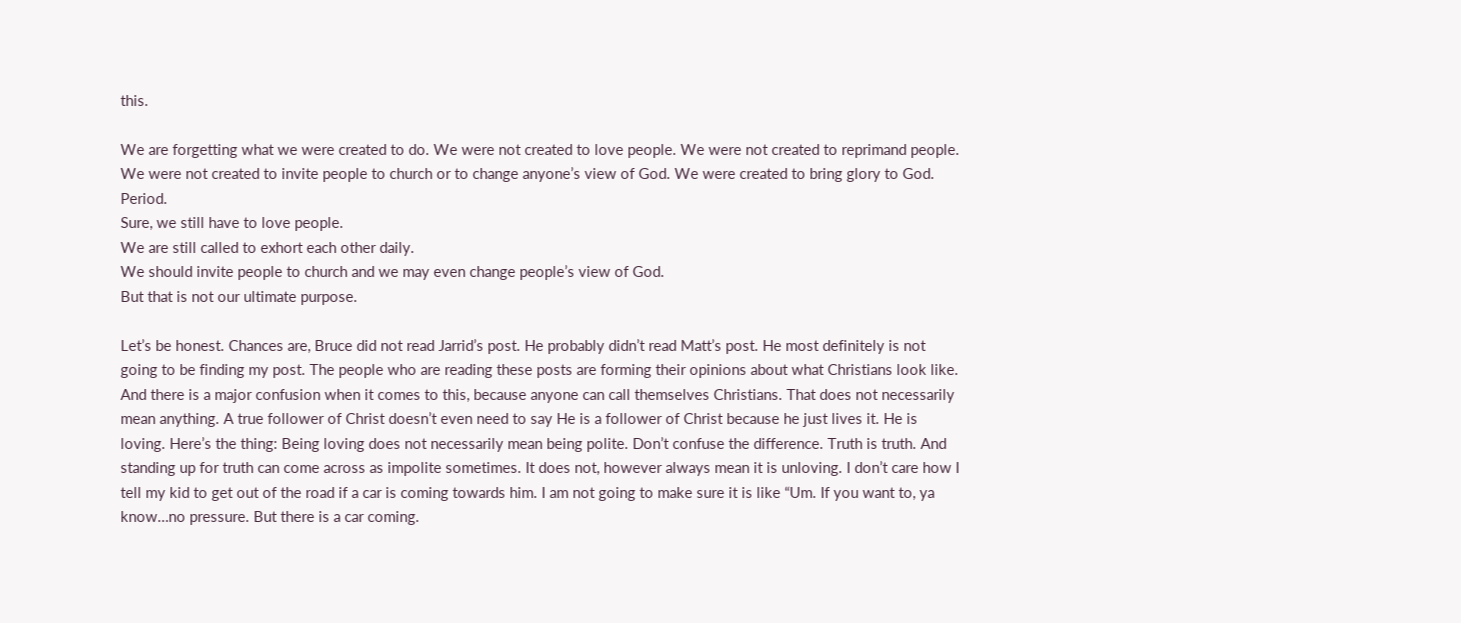this.

We are forgetting what we were created to do. We were not created to love people. We were not created to reprimand people. We were not created to invite people to church or to change anyone’s view of God. We were created to bring glory to God. Period.
Sure, we still have to love people.
We are still called to exhort each other daily.
We should invite people to church and we may even change people’s view of God.
But that is not our ultimate purpose.

Let’s be honest. Chances are, Bruce did not read Jarrid’s post. He probably didn’t read Matt’s post. He most definitely is not going to be finding my post. The people who are reading these posts are forming their opinions about what Christians look like. And there is a major confusion when it comes to this, because anyone can call themselves Christians. That does not necessarily mean anything. A true follower of Christ doesn’t even need to say He is a follower of Christ because he just lives it. He is loving. Here’s the thing: Being loving does not necessarily mean being polite. Don’t confuse the difference. Truth is truth. And standing up for truth can come across as impolite sometimes. It does not, however always mean it is unloving. I don’t care how I tell my kid to get out of the road if a car is coming towards him. I am not going to make sure it is like “Um. If you want to, ya know…no pressure. But there is a car coming.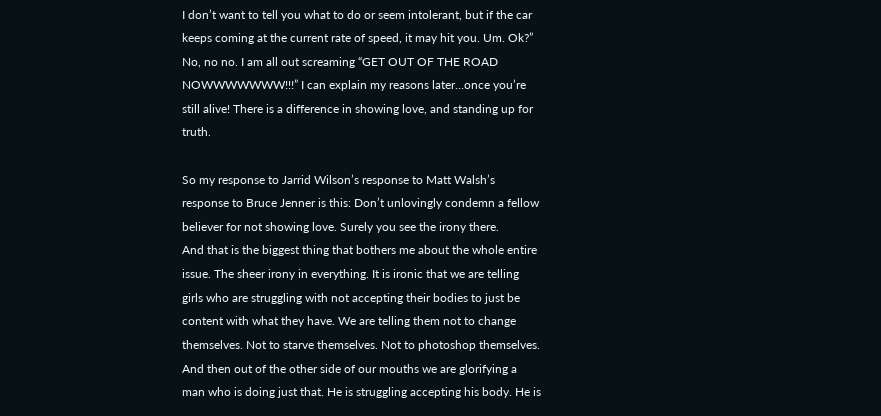I don’t want to tell you what to do or seem intolerant, but if the car keeps coming at the current rate of speed, it may hit you. Um. Ok?” No, no no. I am all out screaming “GET OUT OF THE ROAD NOWWWWWWW!!!” I can explain my reasons later…once you’re still alive! There is a difference in showing love, and standing up for truth.

So my response to Jarrid Wilson’s response to Matt Walsh’s response to Bruce Jenner is this: Don’t unlovingly condemn a fellow believer for not showing love. Surely you see the irony there.
And that is the biggest thing that bothers me about the whole entire issue. The sheer irony in everything. It is ironic that we are telling girls who are struggling with not accepting their bodies to just be content with what they have. We are telling them not to change themselves. Not to starve themselves. Not to photoshop themselves. And then out of the other side of our mouths we are glorifying a man who is doing just that. He is struggling accepting his body. He is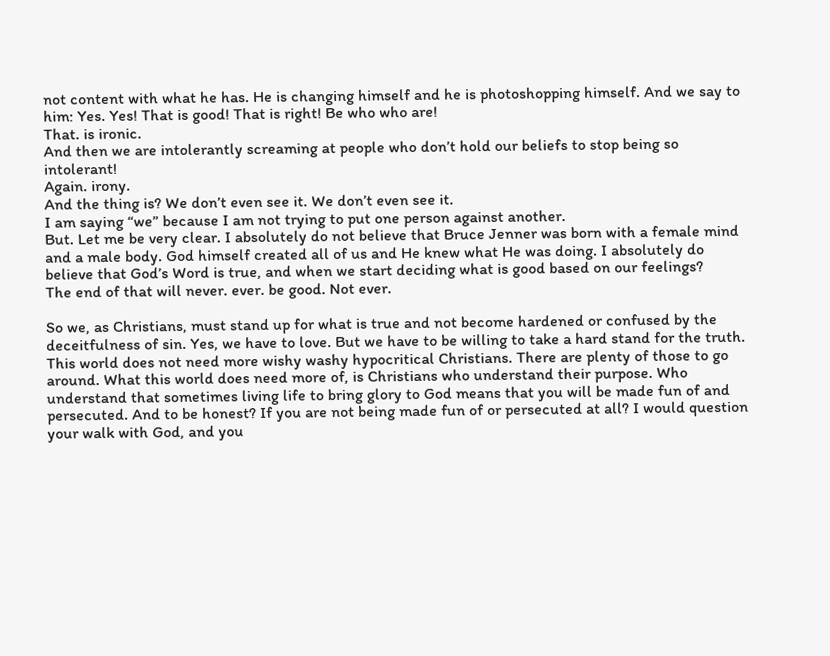not content with what he has. He is changing himself and he is photoshopping himself. And we say to him: Yes. Yes! That is good! That is right! Be who who are!
That. is ironic.
And then we are intolerantly screaming at people who don’t hold our beliefs to stop being so intolerant!
Again. irony.
And the thing is? We don’t even see it. We don’t even see it.
I am saying “we” because I am not trying to put one person against another.
But. Let me be very clear. I absolutely do not believe that Bruce Jenner was born with a female mind and a male body. God himself created all of us and He knew what He was doing. I absolutely do believe that God’s Word is true, and when we start deciding what is good based on our feelings?
The end of that will never. ever. be good. Not ever.

So we, as Christians, must stand up for what is true and not become hardened or confused by the deceitfulness of sin. Yes, we have to love. But we have to be willing to take a hard stand for the truth. This world does not need more wishy washy hypocritical Christians. There are plenty of those to go around. What this world does need more of, is Christians who understand their purpose. Who understand that sometimes living life to bring glory to God means that you will be made fun of and persecuted. And to be honest? If you are not being made fun of or persecuted at all? I would question your walk with God, and you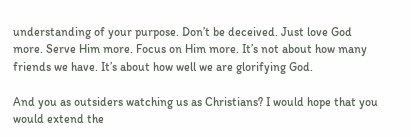understanding of your purpose. Don’t be deceived. Just love God more. Serve Him more. Focus on Him more. It’s not about how many friends we have. It’s about how well we are glorifying God.

And you as outsiders watching us as Christians? I would hope that you would extend the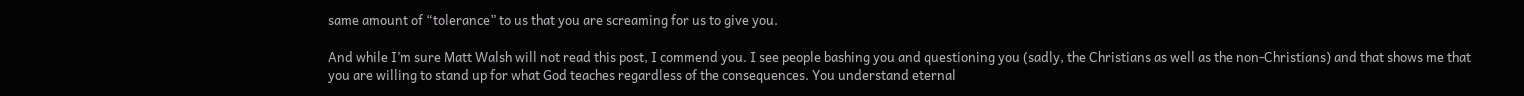same amount of “tolerance” to us that you are screaming for us to give you.

And while I’m sure Matt Walsh will not read this post, I commend you. I see people bashing you and questioning you (sadly, the Christians as well as the non-Christians) and that shows me that you are willing to stand up for what God teaches regardless of the consequences. You understand eternal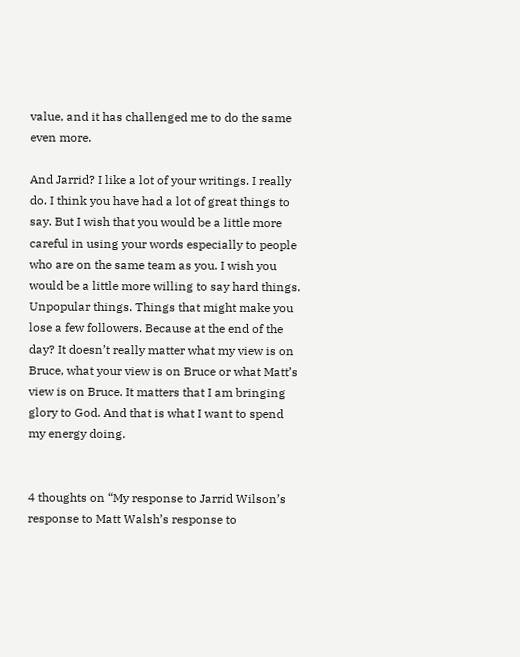value, and it has challenged me to do the same even more.

And Jarrid? I like a lot of your writings. I really do. I think you have had a lot of great things to say. But I wish that you would be a little more careful in using your words especially to people who are on the same team as you. I wish you would be a little more willing to say hard things. Unpopular things. Things that might make you lose a few followers. Because at the end of the day? It doesn’t really matter what my view is on Bruce, what your view is on Bruce or what Matt’s view is on Bruce. It matters that I am bringing glory to God. And that is what I want to spend my energy doing.


4 thoughts on “My response to Jarrid Wilson’s response to Matt Walsh’s response to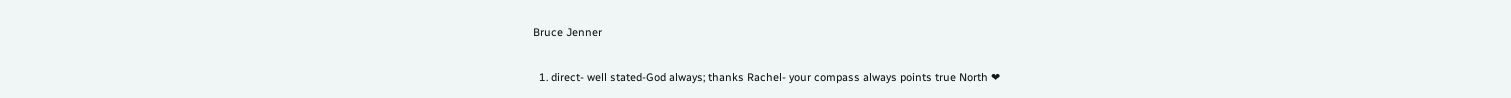Bruce Jenner

  1. direct- well stated-God always; thanks Rachel- your compass always points true North ❤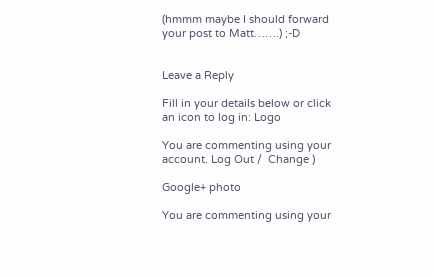(hmmm maybe I should forward your post to Matt…….) ;-D


Leave a Reply

Fill in your details below or click an icon to log in: Logo

You are commenting using your account. Log Out /  Change )

Google+ photo

You are commenting using your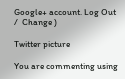Google+ account. Log Out /  Change )

Twitter picture

You are commenting using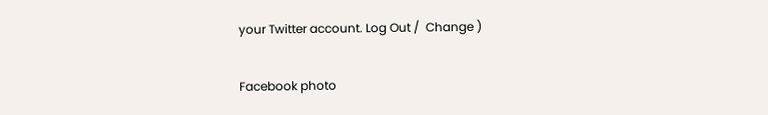your Twitter account. Log Out /  Change )

Facebook photo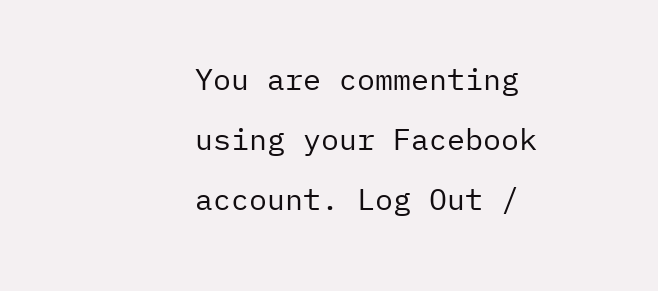You are commenting using your Facebook account. Log Out /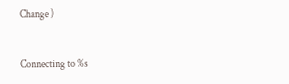Change )


Connecting to %s